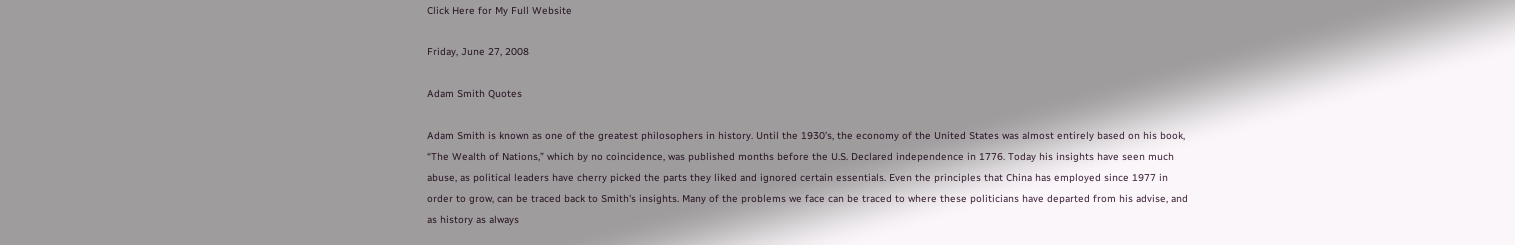Click Here for My Full Website

Friday, June 27, 2008

Adam Smith Quotes

Adam Smith is known as one of the greatest philosophers in history. Until the 1930’s, the economy of the United States was almost entirely based on his book, “The Wealth of Nations,” which by no coincidence, was published months before the U.S. Declared independence in 1776. Today his insights have seen much abuse, as political leaders have cherry picked the parts they liked and ignored certain essentials. Even the principles that China has employed since 1977 in order to grow, can be traced back to Smith's insights. Many of the problems we face can be traced to where these politicians have departed from his advise, and as history as always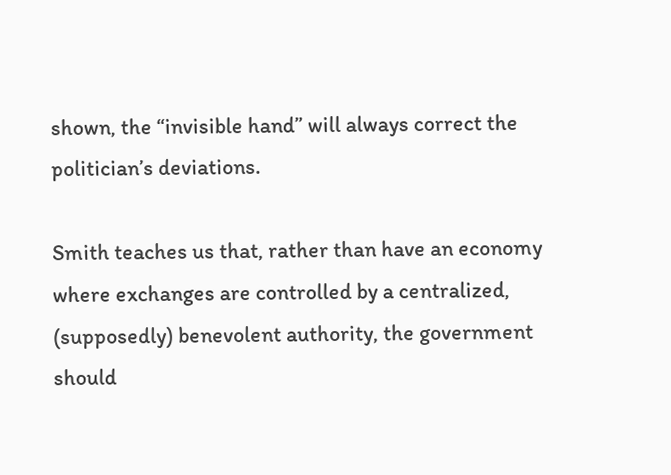shown, the “invisible hand” will always correct the politician’s deviations.

Smith teaches us that, rather than have an economy where exchanges are controlled by a centralized, (supposedly) benevolent authority, the government should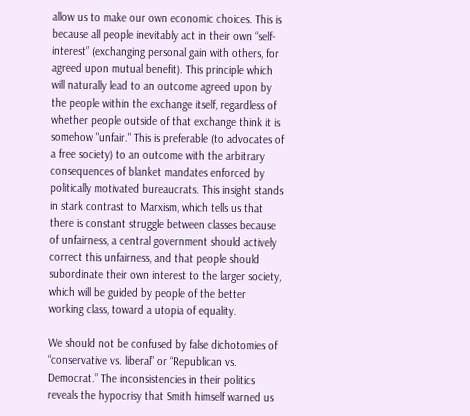allow us to make our own economic choices. This is because all people inevitably act in their own “self-interest” (exchanging personal gain with others, for agreed upon mutual benefit). This principle which will naturally lead to an outcome agreed upon by the people within the exchange itself, regardless of whether people outside of that exchange think it is somehow "unfair." This is preferable (to advocates of a free society) to an outcome with the arbitrary consequences of blanket mandates enforced by politically motivated bureaucrats. This insight stands in stark contrast to Marxism, which tells us that there is constant struggle between classes because of unfairness, a central government should actively correct this unfairness, and that people should subordinate their own interest to the larger society, which will be guided by people of the better working class, toward a utopia of equality.

We should not be confused by false dichotomies of “conservative vs. liberal” or “Republican vs. Democrat.” The inconsistencies in their politics reveals the hypocrisy that Smith himself warned us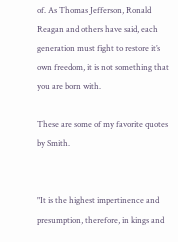of. As Thomas Jefferson, Ronald Reagan and others have said, each generation must fight to restore it’s own freedom, it is not something that you are born with.

These are some of my favorite quotes by Smith.


"It is the highest impertinence and presumption, therefore, in kings and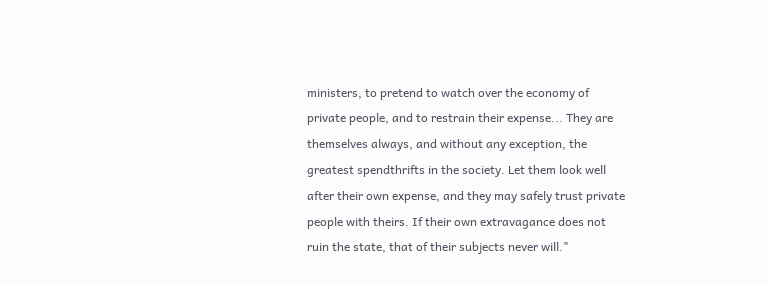ministers, to pretend to watch over the economy of private people, and to restrain their expense... They are themselves always, and without any exception, the greatest spendthrifts in the society. Let them look well after their own expense, and they may safely trust private people with theirs. If their own extravagance does not ruin the state, that of their subjects never will."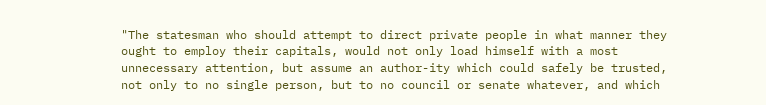"The statesman who should attempt to direct private people in what manner they ought to employ their capitals, would not only load himself with a most unnecessary attention, but assume an author-ity which could safely be trusted, not only to no single person, but to no council or senate whatever, and which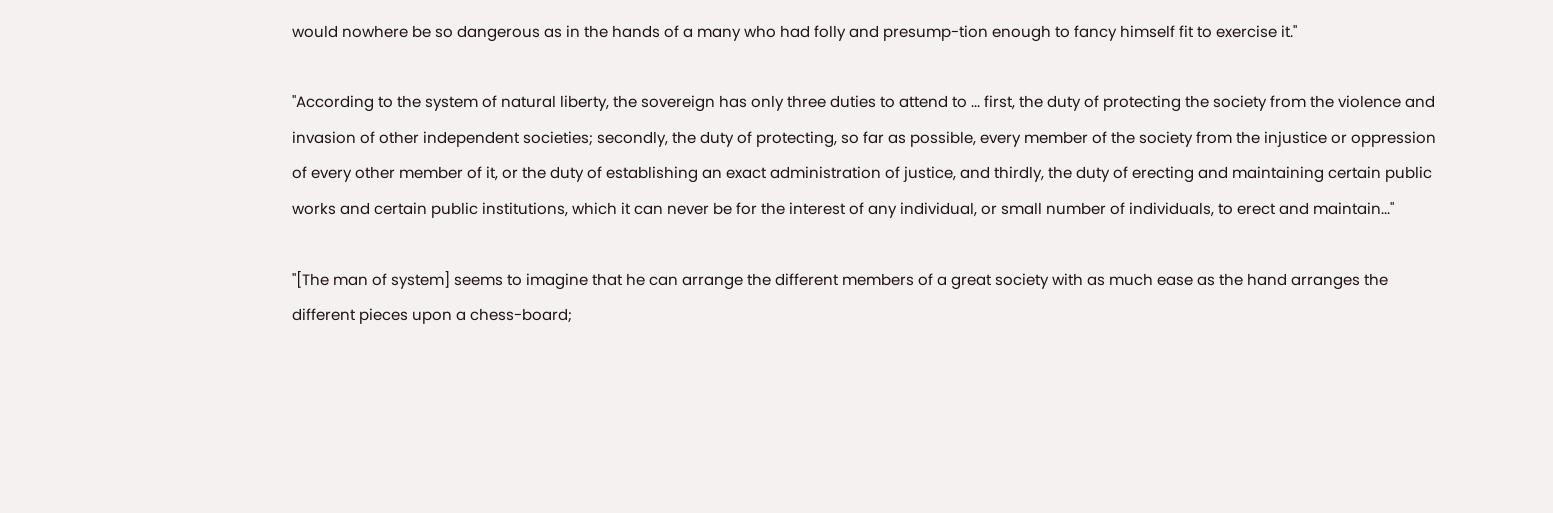would nowhere be so dangerous as in the hands of a many who had folly and presump-tion enough to fancy himself fit to exercise it."

"According to the system of natural liberty, the sovereign has only three duties to attend to ... first, the duty of protecting the society from the violence and invasion of other independent societies; secondly, the duty of protecting, so far as possible, every member of the society from the injustice or oppression of every other member of it, or the duty of establishing an exact administration of justice, and thirdly, the duty of erecting and maintaining certain public works and certain public institutions, which it can never be for the interest of any individual, or small number of individuals, to erect and maintain..."

"[The man of system] seems to imagine that he can arrange the different members of a great society with as much ease as the hand arranges the different pieces upon a chess-board;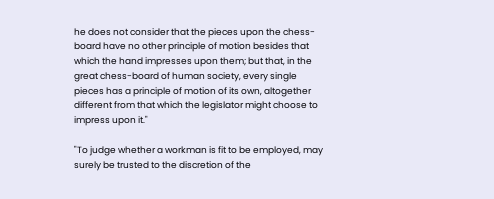he does not consider that the pieces upon the chess-board have no other principle of motion besides that which the hand impresses upon them; but that, in the great chess-board of human society, every single pieces has a principle of motion of its own, altogether different from that which the legislator might choose to impress upon it."

"To judge whether a workman is fit to be employed, may surely be trusted to the discretion of the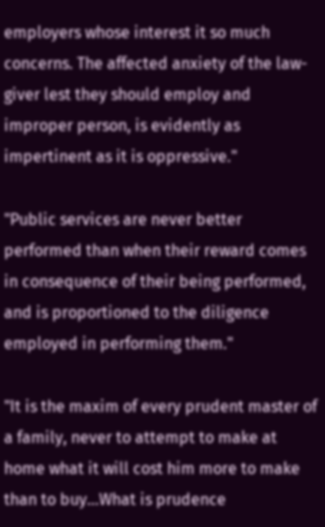employers whose interest it so much concerns. The affected anxiety of the law-giver lest they should employ and improper person, is evidently as impertinent as it is oppressive."

"Public services are never better performed than when their reward comes in consequence of their being performed, and is proportioned to the diligence employed in performing them."

"It is the maxim of every prudent master of a family, never to attempt to make at home what it will cost him more to make than to buy...What is prudence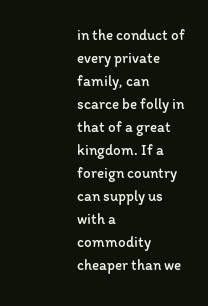in the conduct of every private family, can scarce be folly in that of a great kingdom. If a foreign country can supply us with a commodity cheaper than we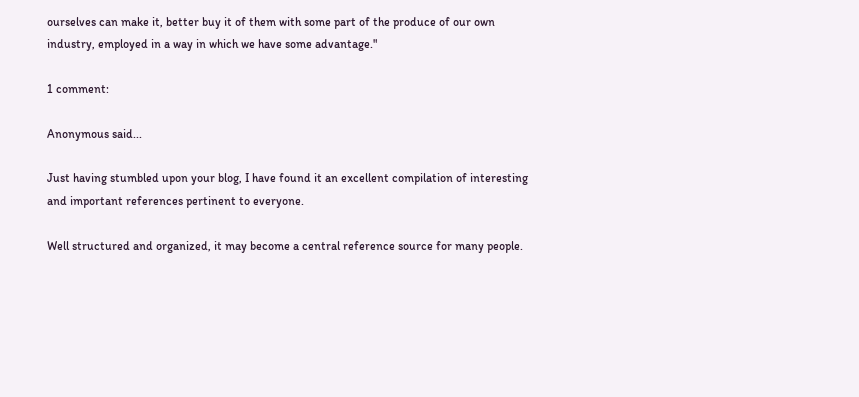ourselves can make it, better buy it of them with some part of the produce of our own industry, employed in a way in which we have some advantage."

1 comment:

Anonymous said...

Just having stumbled upon your blog, I have found it an excellent compilation of interesting and important references pertinent to everyone.

Well structured and organized, it may become a central reference source for many people.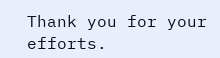Thank you for your efforts.